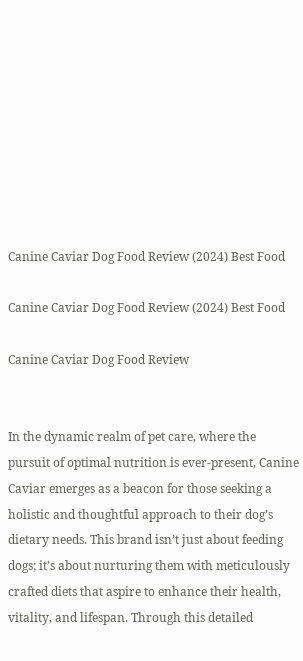Canine Caviar Dog Food Review (2024) Best Food

Canine Caviar Dog Food Review (2024) Best Food

Canine Caviar Dog Food Review


In the dynamic realm of pet care, where the pursuit of optimal nutrition is ever-present, Canine Caviar emerges as a beacon for those seeking a holistic and thoughtful approach to their dog’s dietary needs. This brand isn’t just about feeding dogs; it’s about nurturing them with meticulously crafted diets that aspire to enhance their health, vitality, and lifespan. Through this detailed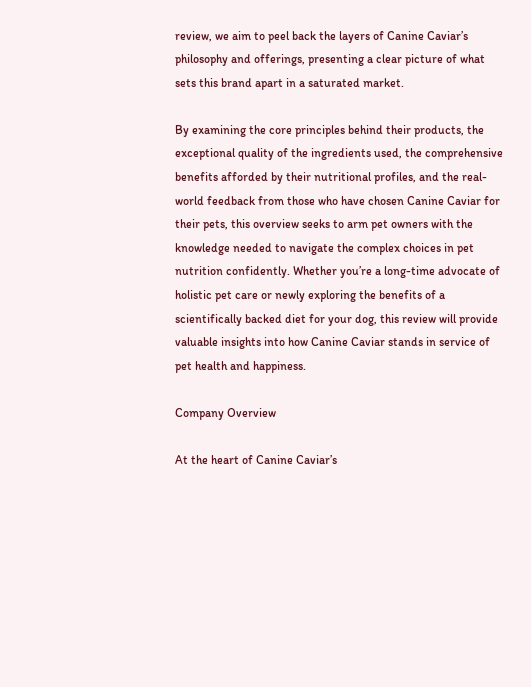review, we aim to peel back the layers of Canine Caviar’s philosophy and offerings, presenting a clear picture of what sets this brand apart in a saturated market.

By examining the core principles behind their products, the exceptional quality of the ingredients used, the comprehensive benefits afforded by their nutritional profiles, and the real-world feedback from those who have chosen Canine Caviar for their pets, this overview seeks to arm pet owners with the knowledge needed to navigate the complex choices in pet nutrition confidently. Whether you’re a long-time advocate of holistic pet care or newly exploring the benefits of a scientifically backed diet for your dog, this review will provide valuable insights into how Canine Caviar stands in service of pet health and happiness.

Company Overview

At the heart of Canine Caviar’s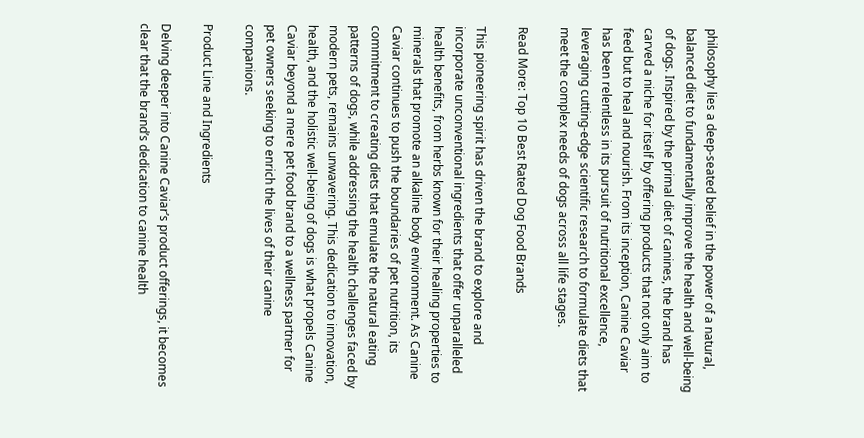philosophy lies a deep-seated belief in the power of a natural, balanced diet to fundamentally improve the health and well-being of dogs. Inspired by the primal diet of canines, the brand has carved a niche for itself by offering products that not only aim to feed but to heal and nourish. From its inception, Canine Caviar has been relentless in its pursuit of nutritional excellence, leveraging cutting-edge scientific research to formulate diets that meet the complex needs of dogs across all life stages.

Read More: Top 10 Best Rated Dog Food Brands

This pioneering spirit has driven the brand to explore and incorporate unconventional ingredients that offer unparalleled health benefits, from herbs known for their healing properties to minerals that promote an alkaline body environment. As Canine Caviar continues to push the boundaries of pet nutrition, its commitment to creating diets that emulate the natural eating patterns of dogs, while addressing the health challenges faced by modern pets, remains unwavering. This dedication to innovation, health, and the holistic well-being of dogs is what propels Canine Caviar beyond a mere pet food brand to a wellness partner for pet owners seeking to enrich the lives of their canine companions.

Product Line and Ingredients

Delving deeper into Canine Caviar’s product offerings, it becomes clear that the brand’s dedication to canine health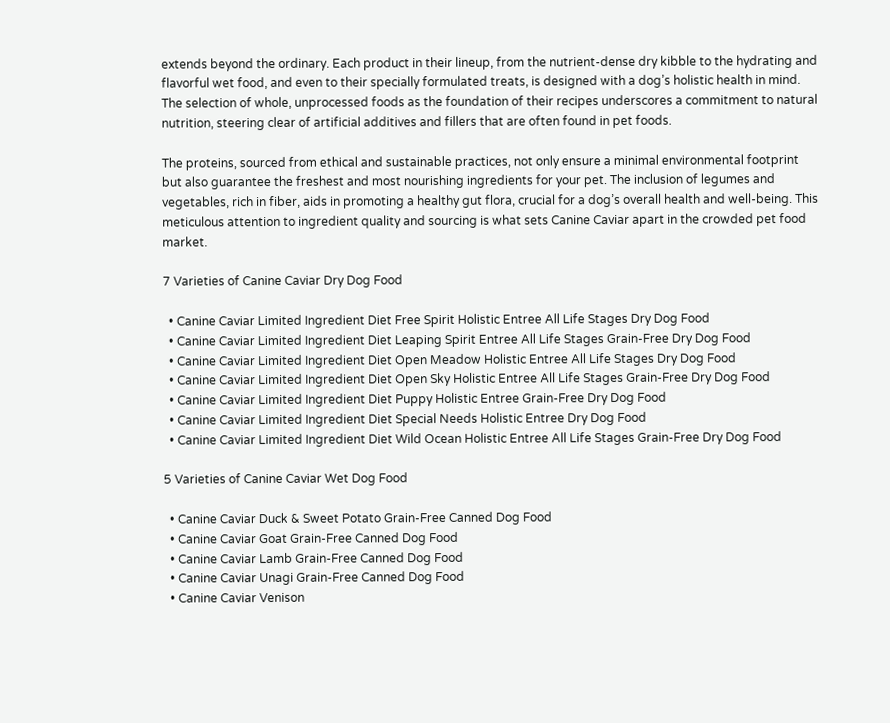extends beyond the ordinary. Each product in their lineup, from the nutrient-dense dry kibble to the hydrating and flavorful wet food, and even to their specially formulated treats, is designed with a dog’s holistic health in mind. The selection of whole, unprocessed foods as the foundation of their recipes underscores a commitment to natural nutrition, steering clear of artificial additives and fillers that are often found in pet foods.

The proteins, sourced from ethical and sustainable practices, not only ensure a minimal environmental footprint but also guarantee the freshest and most nourishing ingredients for your pet. The inclusion of legumes and vegetables, rich in fiber, aids in promoting a healthy gut flora, crucial for a dog’s overall health and well-being. This meticulous attention to ingredient quality and sourcing is what sets Canine Caviar apart in the crowded pet food market.

7 Varieties of Canine Caviar Dry Dog Food

  • Canine Caviar Limited Ingredient Diet Free Spirit Holistic Entree All Life Stages Dry Dog Food
  • Canine Caviar Limited Ingredient Diet Leaping Spirit Entree All Life Stages Grain-Free Dry Dog Food
  • Canine Caviar Limited Ingredient Diet Open Meadow Holistic Entree All Life Stages Dry Dog Food
  • Canine Caviar Limited Ingredient Diet Open Sky Holistic Entree All Life Stages Grain-Free Dry Dog Food
  • Canine Caviar Limited Ingredient Diet Puppy Holistic Entree Grain-Free Dry Dog Food
  • Canine Caviar Limited Ingredient Diet Special Needs Holistic Entree Dry Dog Food
  • Canine Caviar Limited Ingredient Diet Wild Ocean Holistic Entree All Life Stages Grain-Free Dry Dog Food

5 Varieties of Canine Caviar Wet Dog Food

  • Canine Caviar Duck & Sweet Potato Grain-Free Canned Dog Food
  • Canine Caviar Goat Grain-Free Canned Dog Food
  • Canine Caviar Lamb Grain-Free Canned Dog Food
  • Canine Caviar Unagi Grain-Free Canned Dog Food
  • Canine Caviar Venison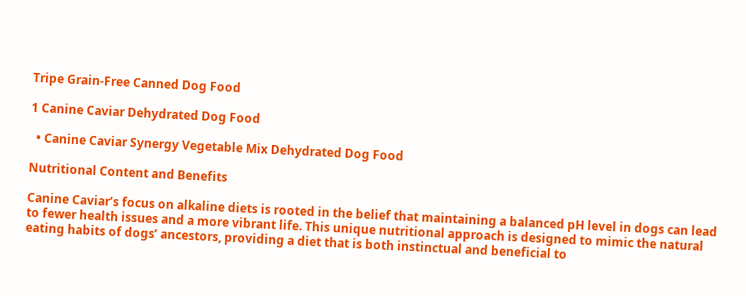Tripe Grain-Free Canned Dog Food

1 Canine Caviar Dehydrated Dog Food

  • Canine Caviar Synergy Vegetable Mix Dehydrated Dog Food

Nutritional Content and Benefits

Canine Caviar’s focus on alkaline diets is rooted in the belief that maintaining a balanced pH level in dogs can lead to fewer health issues and a more vibrant life. This unique nutritional approach is designed to mimic the natural eating habits of dogs’ ancestors, providing a diet that is both instinctual and beneficial to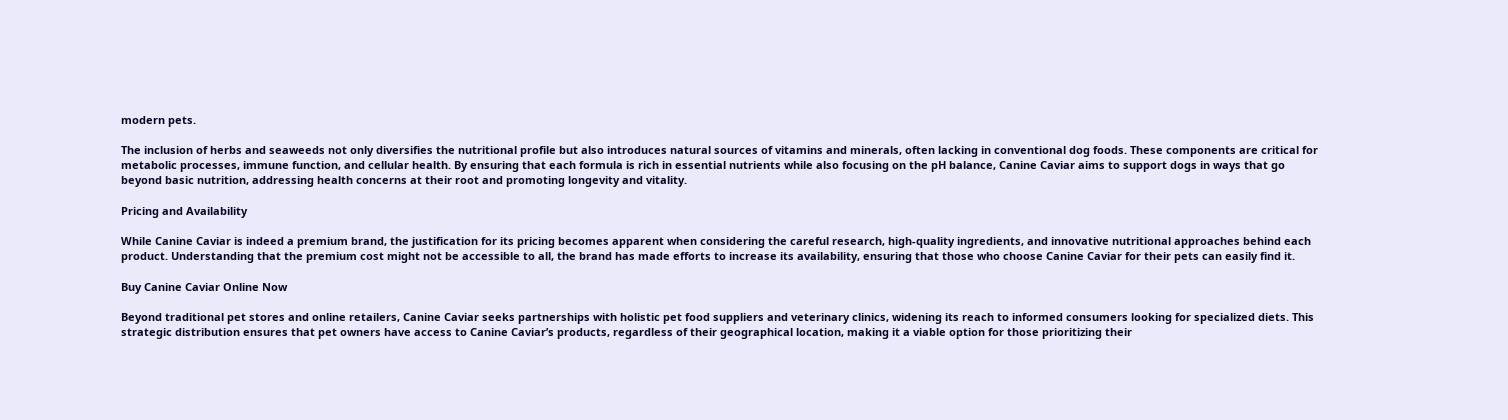modern pets.

The inclusion of herbs and seaweeds not only diversifies the nutritional profile but also introduces natural sources of vitamins and minerals, often lacking in conventional dog foods. These components are critical for metabolic processes, immune function, and cellular health. By ensuring that each formula is rich in essential nutrients while also focusing on the pH balance, Canine Caviar aims to support dogs in ways that go beyond basic nutrition, addressing health concerns at their root and promoting longevity and vitality.

Pricing and Availability

While Canine Caviar is indeed a premium brand, the justification for its pricing becomes apparent when considering the careful research, high-quality ingredients, and innovative nutritional approaches behind each product. Understanding that the premium cost might not be accessible to all, the brand has made efforts to increase its availability, ensuring that those who choose Canine Caviar for their pets can easily find it.

Buy Canine Caviar Online Now

Beyond traditional pet stores and online retailers, Canine Caviar seeks partnerships with holistic pet food suppliers and veterinary clinics, widening its reach to informed consumers looking for specialized diets. This strategic distribution ensures that pet owners have access to Canine Caviar’s products, regardless of their geographical location, making it a viable option for those prioritizing their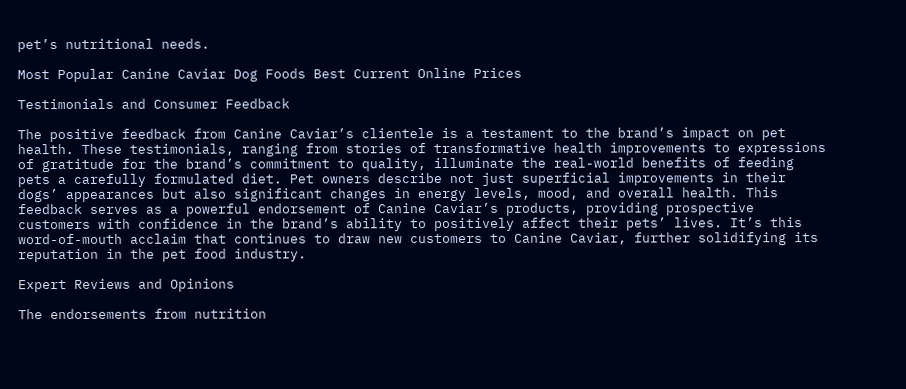pet’s nutritional needs.

Most Popular Canine Caviar Dog Foods Best Current Online Prices

Testimonials and Consumer Feedback

The positive feedback from Canine Caviar’s clientele is a testament to the brand’s impact on pet health. These testimonials, ranging from stories of transformative health improvements to expressions of gratitude for the brand’s commitment to quality, illuminate the real-world benefits of feeding pets a carefully formulated diet. Pet owners describe not just superficial improvements in their dogs’ appearances but also significant changes in energy levels, mood, and overall health. This feedback serves as a powerful endorsement of Canine Caviar’s products, providing prospective customers with confidence in the brand’s ability to positively affect their pets’ lives. It’s this word-of-mouth acclaim that continues to draw new customers to Canine Caviar, further solidifying its reputation in the pet food industry.

Expert Reviews and Opinions

The endorsements from nutrition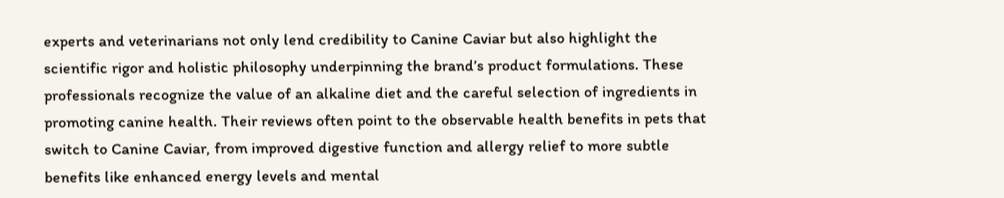experts and veterinarians not only lend credibility to Canine Caviar but also highlight the scientific rigor and holistic philosophy underpinning the brand’s product formulations. These professionals recognize the value of an alkaline diet and the careful selection of ingredients in promoting canine health. Their reviews often point to the observable health benefits in pets that switch to Canine Caviar, from improved digestive function and allergy relief to more subtle benefits like enhanced energy levels and mental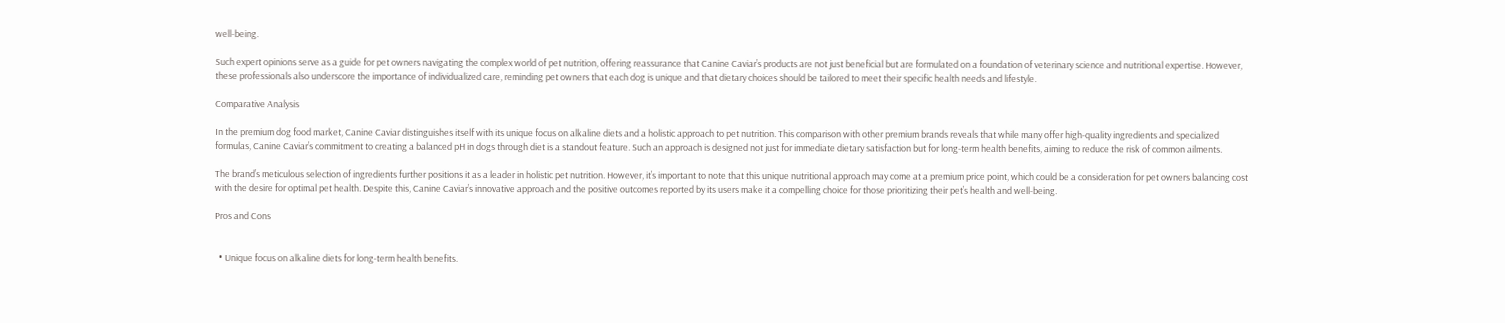well-being.

Such expert opinions serve as a guide for pet owners navigating the complex world of pet nutrition, offering reassurance that Canine Caviar’s products are not just beneficial but are formulated on a foundation of veterinary science and nutritional expertise. However, these professionals also underscore the importance of individualized care, reminding pet owners that each dog is unique and that dietary choices should be tailored to meet their specific health needs and lifestyle.

Comparative Analysis

In the premium dog food market, Canine Caviar distinguishes itself with its unique focus on alkaline diets and a holistic approach to pet nutrition. This comparison with other premium brands reveals that while many offer high-quality ingredients and specialized formulas, Canine Caviar’s commitment to creating a balanced pH in dogs through diet is a standout feature. Such an approach is designed not just for immediate dietary satisfaction but for long-term health benefits, aiming to reduce the risk of common ailments.

The brand’s meticulous selection of ingredients further positions it as a leader in holistic pet nutrition. However, it’s important to note that this unique nutritional approach may come at a premium price point, which could be a consideration for pet owners balancing cost with the desire for optimal pet health. Despite this, Canine Caviar’s innovative approach and the positive outcomes reported by its users make it a compelling choice for those prioritizing their pet’s health and well-being.

Pros and Cons


  • Unique focus on alkaline diets for long-term health benefits.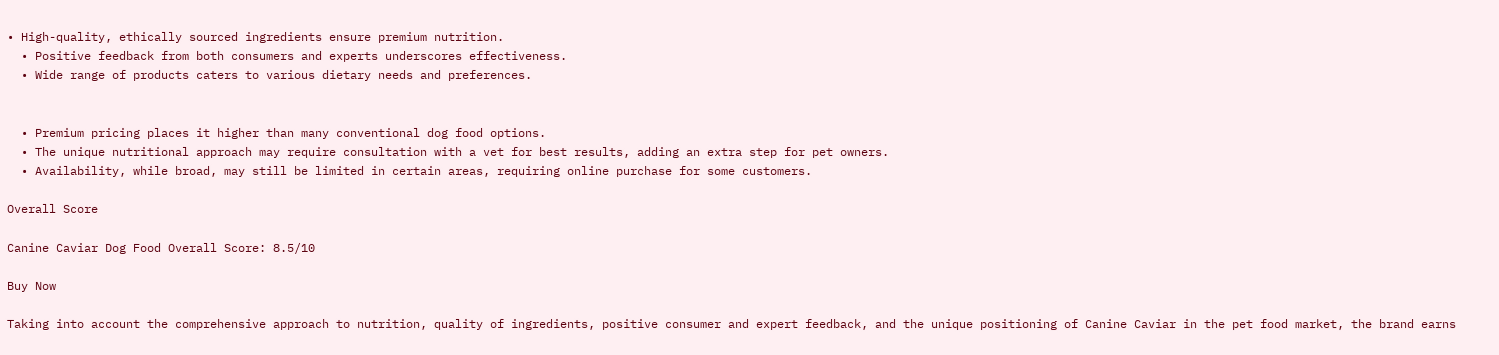• High-quality, ethically sourced ingredients ensure premium nutrition.
  • Positive feedback from both consumers and experts underscores effectiveness.
  • Wide range of products caters to various dietary needs and preferences.


  • Premium pricing places it higher than many conventional dog food options.
  • The unique nutritional approach may require consultation with a vet for best results, adding an extra step for pet owners.
  • Availability, while broad, may still be limited in certain areas, requiring online purchase for some customers.

Overall Score

Canine Caviar Dog Food Overall Score: 8.5/10

Buy Now

Taking into account the comprehensive approach to nutrition, quality of ingredients, positive consumer and expert feedback, and the unique positioning of Canine Caviar in the pet food market, the brand earns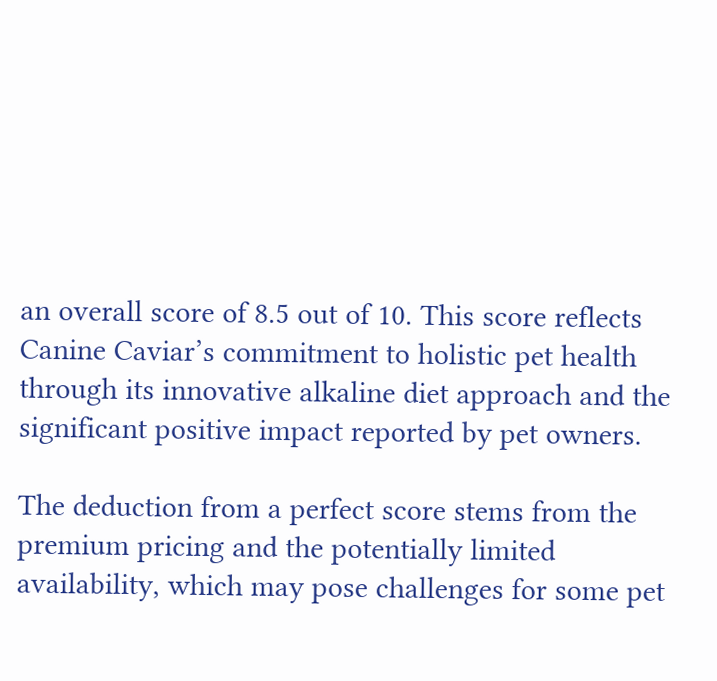an overall score of 8.5 out of 10. This score reflects Canine Caviar’s commitment to holistic pet health through its innovative alkaline diet approach and the significant positive impact reported by pet owners.

The deduction from a perfect score stems from the premium pricing and the potentially limited availability, which may pose challenges for some pet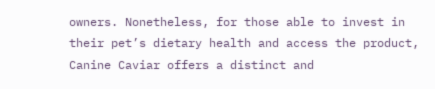owners. Nonetheless, for those able to invest in their pet’s dietary health and access the product, Canine Caviar offers a distinct and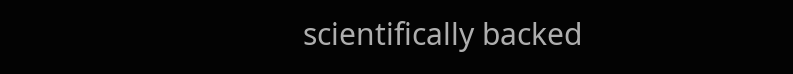scientifically backed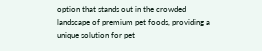option that stands out in the crowded landscape of premium pet foods, providing a unique solution for pet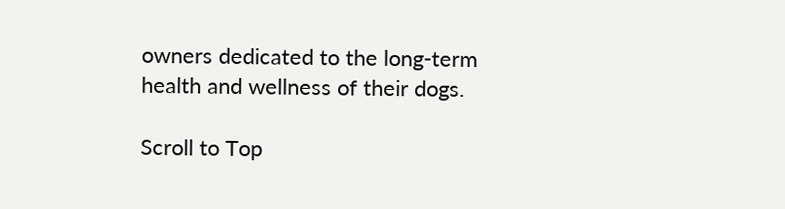owners dedicated to the long-term health and wellness of their dogs.

Scroll to Top